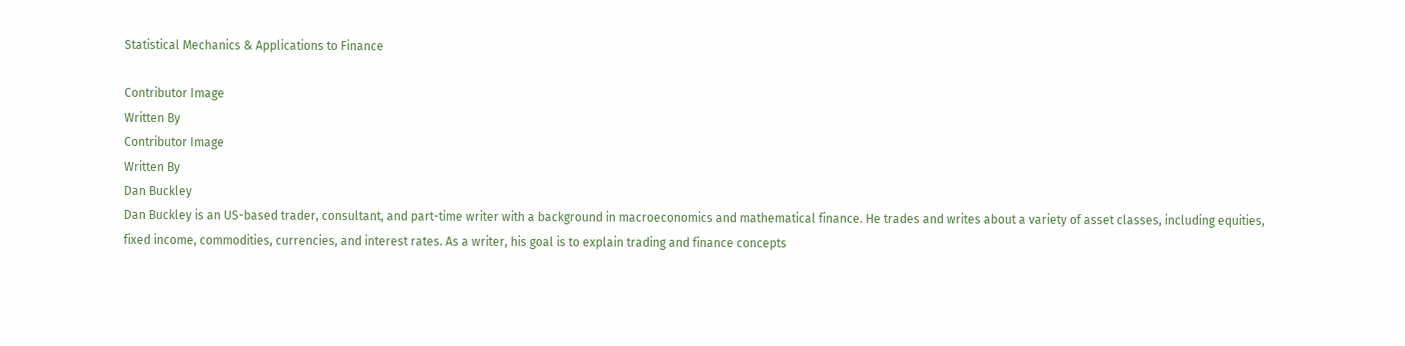Statistical Mechanics & Applications to Finance

Contributor Image
Written By
Contributor Image
Written By
Dan Buckley
Dan Buckley is an US-based trader, consultant, and part-time writer with a background in macroeconomics and mathematical finance. He trades and writes about a variety of asset classes, including equities, fixed income, commodities, currencies, and interest rates. As a writer, his goal is to explain trading and finance concepts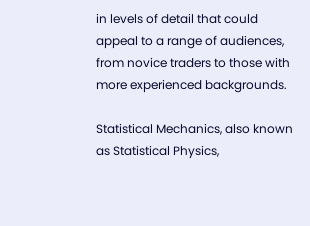in levels of detail that could appeal to a range of audiences, from novice traders to those with more experienced backgrounds.

Statistical Mechanics, also known as Statistical Physics,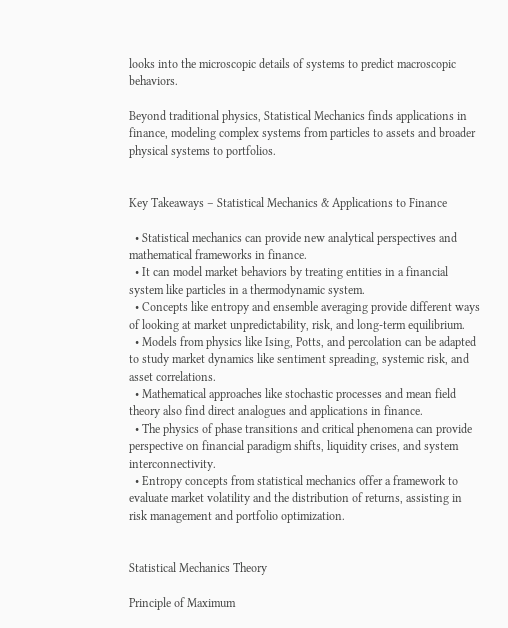looks into the microscopic details of systems to predict macroscopic behaviors.

Beyond traditional physics, Statistical Mechanics finds applications in finance, modeling complex systems from particles to assets and broader physical systems to portfolios.


Key Takeaways – Statistical Mechanics & Applications to Finance

  • Statistical mechanics can provide new analytical perspectives and mathematical frameworks in finance.
  • It can model market behaviors by treating entities in a financial system like particles in a thermodynamic system.
  • Concepts like entropy and ensemble averaging provide different ways of looking at market unpredictability, risk, and long-term equilibrium.
  • Models from physics like Ising, Potts, and percolation can be adapted to study market dynamics like sentiment spreading, systemic risk, and asset correlations.
  • Mathematical approaches like stochastic processes and mean field theory also find direct analogues and applications in finance.
  • The physics of phase transitions and critical phenomena can provide perspective on financial paradigm shifts, liquidity crises, and system interconnectivity.
  • Entropy concepts from statistical mechanics offer a framework to evaluate market volatility and the distribution of returns, assisting in risk management and portfolio optimization.


Statistical Mechanics Theory

Principle of Maximum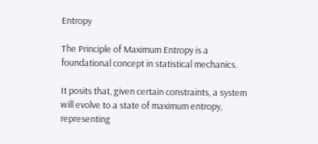Entropy

The Principle of Maximum Entropy is a foundational concept in statistical mechanics.

It posits that, given certain constraints, a system will evolve to a state of maximum entropy, representing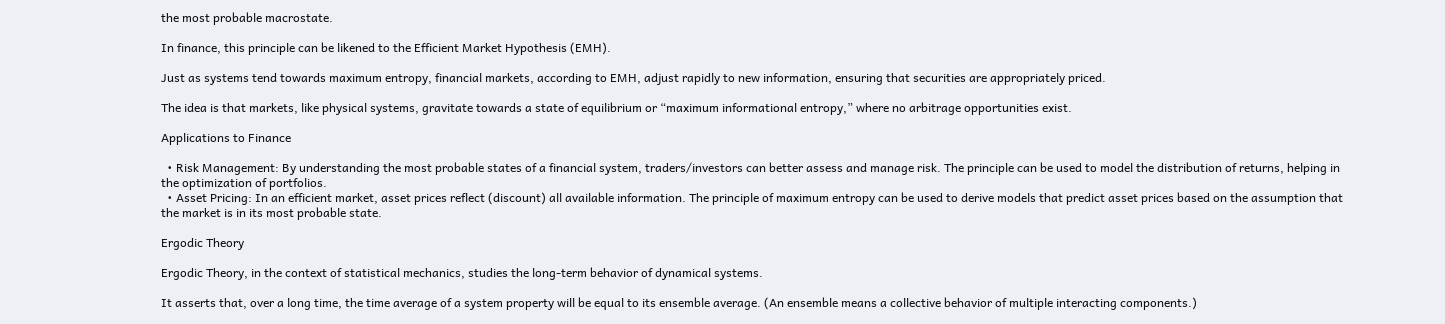the most probable macrostate.

In finance, this principle can be likened to the Efficient Market Hypothesis (EMH).

Just as systems tend towards maximum entropy, financial markets, according to EMH, adjust rapidly to new information, ensuring that securities are appropriately priced.

The idea is that markets, like physical systems, gravitate towards a state of equilibrium or “maximum informational entropy,” where no arbitrage opportunities exist.

Applications to Finance

  • Risk Management: By understanding the most probable states of a financial system, traders/investors can better assess and manage risk. The principle can be used to model the distribution of returns, helping in the optimization of portfolios.
  • Asset Pricing: In an efficient market, asset prices reflect (discount) all available information. The principle of maximum entropy can be used to derive models that predict asset prices based on the assumption that the market is in its most probable state.

Ergodic Theory

Ergodic Theory, in the context of statistical mechanics, studies the long-term behavior of dynamical systems.

It asserts that, over a long time, the time average of a system property will be equal to its ensemble average. (An ensemble means a collective behavior of multiple interacting components.)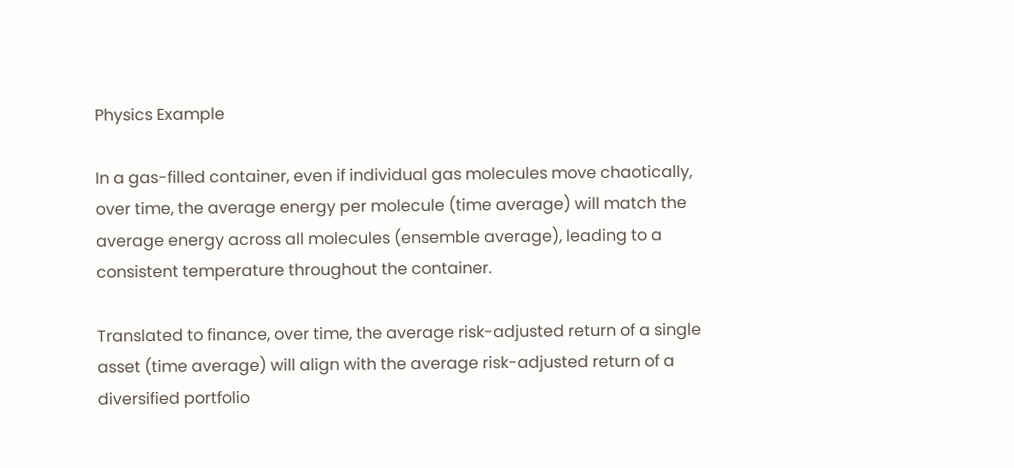Physics Example

In a gas-filled container, even if individual gas molecules move chaotically, over time, the average energy per molecule (time average) will match the average energy across all molecules (ensemble average), leading to a consistent temperature throughout the container.

Translated to finance, over time, the average risk-adjusted return of a single asset (time average) will align with the average risk-adjusted return of a diversified portfolio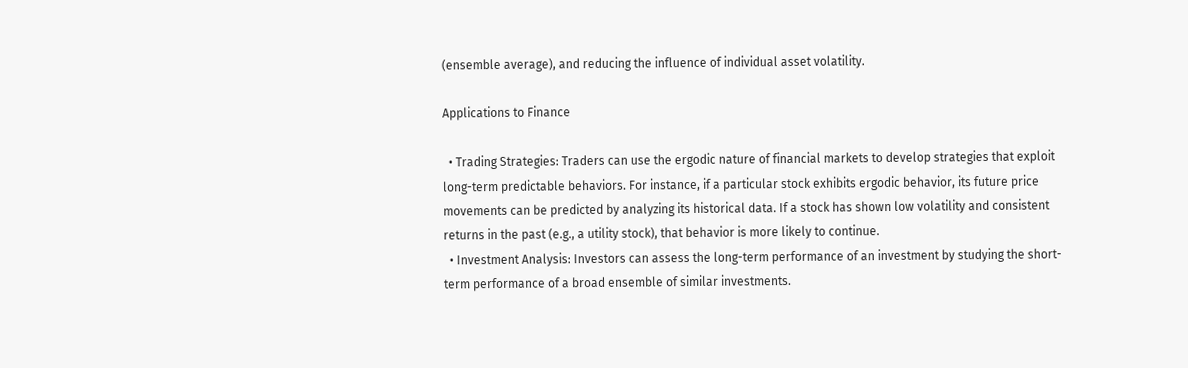(ensemble average), and reducing the influence of individual asset volatility.

Applications to Finance

  • Trading Strategies: Traders can use the ergodic nature of financial markets to develop strategies that exploit long-term predictable behaviors. For instance, if a particular stock exhibits ergodic behavior, its future price movements can be predicted by analyzing its historical data. If a stock has shown low volatility and consistent returns in the past (e.g., a utility stock), that behavior is more likely to continue.
  • Investment Analysis: Investors can assess the long-term performance of an investment by studying the short-term performance of a broad ensemble of similar investments.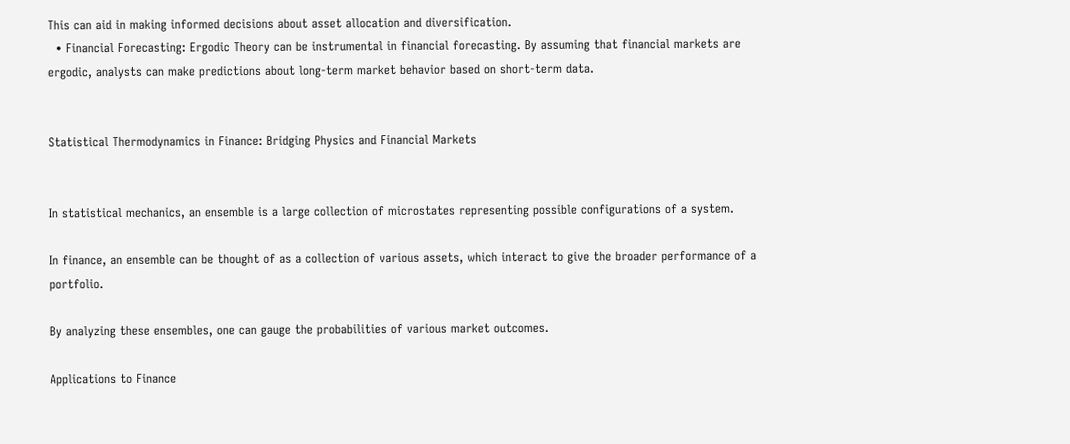This can aid in making informed decisions about asset allocation and diversification.
  • Financial Forecasting: Ergodic Theory can be instrumental in financial forecasting. By assuming that financial markets are ergodic, analysts can make predictions about long-term market behavior based on short-term data.


Statistical Thermodynamics in Finance: Bridging Physics and Financial Markets


In statistical mechanics, an ensemble is a large collection of microstates representing possible configurations of a system.

In finance, an ensemble can be thought of as a collection of various assets, which interact to give the broader performance of a portfolio.

By analyzing these ensembles, one can gauge the probabilities of various market outcomes.

Applications to Finance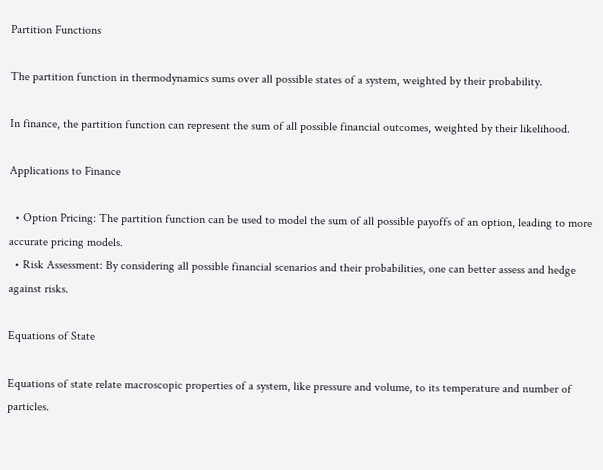Partition Functions

The partition function in thermodynamics sums over all possible states of a system, weighted by their probability.

In finance, the partition function can represent the sum of all possible financial outcomes, weighted by their likelihood.

Applications to Finance

  • Option Pricing: The partition function can be used to model the sum of all possible payoffs of an option, leading to more accurate pricing models.
  • Risk Assessment: By considering all possible financial scenarios and their probabilities, one can better assess and hedge against risks.

Equations of State

Equations of state relate macroscopic properties of a system, like pressure and volume, to its temperature and number of particles.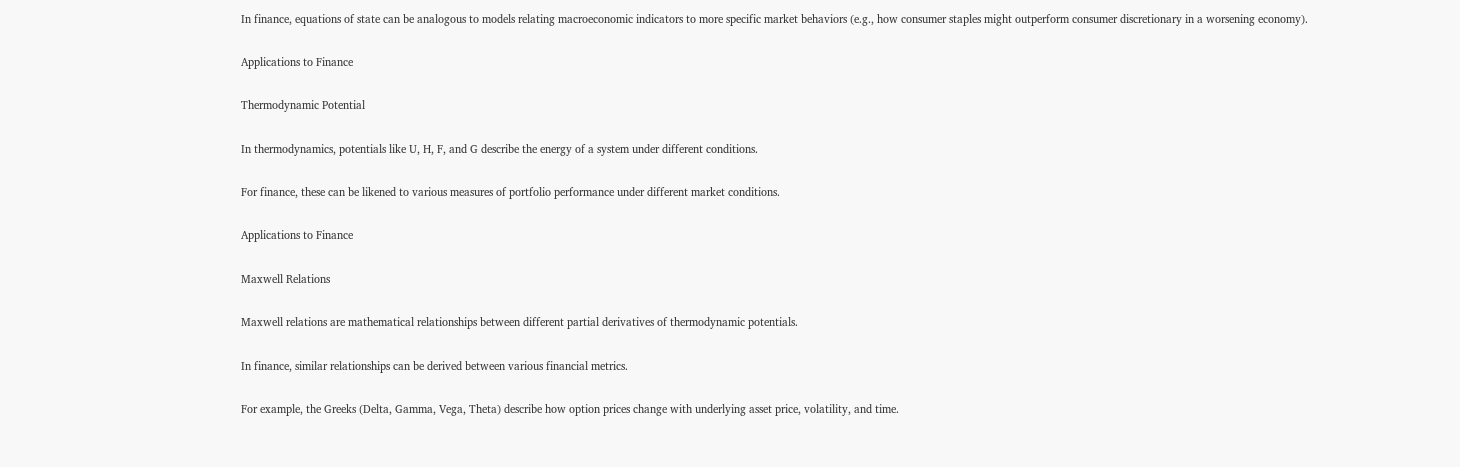In finance, equations of state can be analogous to models relating macroeconomic indicators to more specific market behaviors (e.g., how consumer staples might outperform consumer discretionary in a worsening economy).

Applications to Finance

Thermodynamic Potential

In thermodynamics, potentials like U, H, F, and G describe the energy of a system under different conditions.

For finance, these can be likened to various measures of portfolio performance under different market conditions.

Applications to Finance

Maxwell Relations

Maxwell relations are mathematical relationships between different partial derivatives of thermodynamic potentials.

In finance, similar relationships can be derived between various financial metrics.

For example, the Greeks (Delta, Gamma, Vega, Theta) describe how option prices change with underlying asset price, volatility, and time.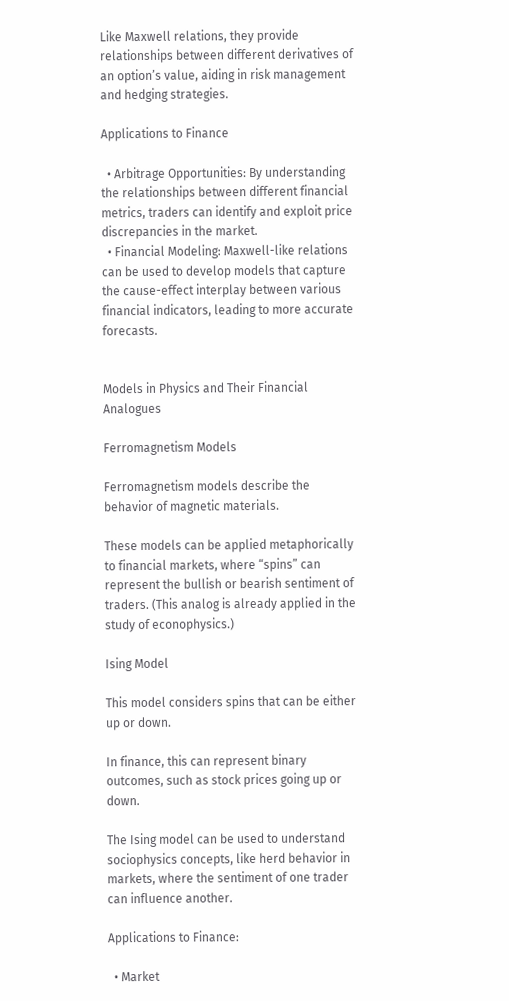Like Maxwell relations, they provide relationships between different derivatives of an option’s value, aiding in risk management and hedging strategies.

Applications to Finance

  • Arbitrage Opportunities: By understanding the relationships between different financial metrics, traders can identify and exploit price discrepancies in the market.
  • Financial Modeling: Maxwell-like relations can be used to develop models that capture the cause-effect interplay between various financial indicators, leading to more accurate forecasts.


Models in Physics and Their Financial Analogues

Ferromagnetism Models

Ferromagnetism models describe the behavior of magnetic materials.

These models can be applied metaphorically to financial markets, where “spins” can represent the bullish or bearish sentiment of traders. (This analog is already applied in the study of econophysics.)

Ising Model

This model considers spins that can be either up or down.

In finance, this can represent binary outcomes, such as stock prices going up or down.

The Ising model can be used to understand sociophysics concepts, like herd behavior in markets, where the sentiment of one trader can influence another.

Applications to Finance:

  • Market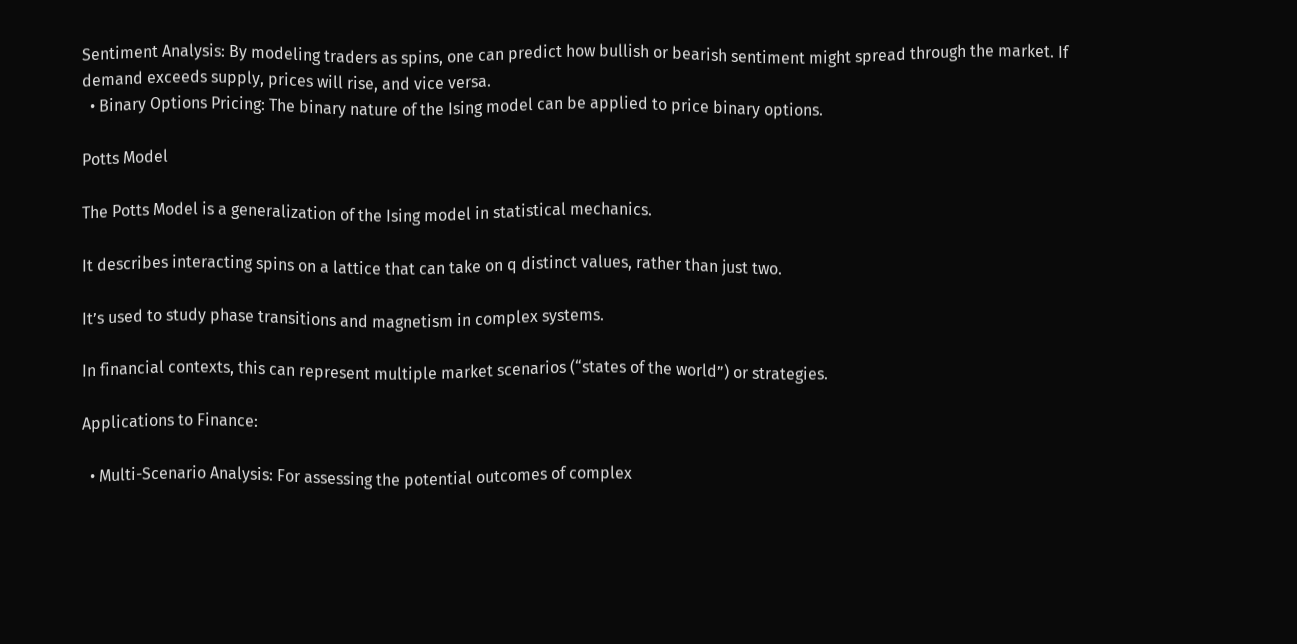Sentiment Analysis: By modeling traders as spins, one can predict how bullish or bearish sentiment might spread through the market. If demand exceeds supply, prices will rise, and vice versa.
  • Binary Options Pricing: The binary nature of the Ising model can be applied to price binary options.

Potts Model

The Potts Model is a generalization of the Ising model in statistical mechanics.

It describes interacting spins on a lattice that can take on q distinct values, rather than just two.

It’s used to study phase transitions and magnetism in complex systems.

In financial contexts, this can represent multiple market scenarios (“states of the world”) or strategies.

Applications to Finance:

  • Multi-Scenario Analysis: For assessing the potential outcomes of complex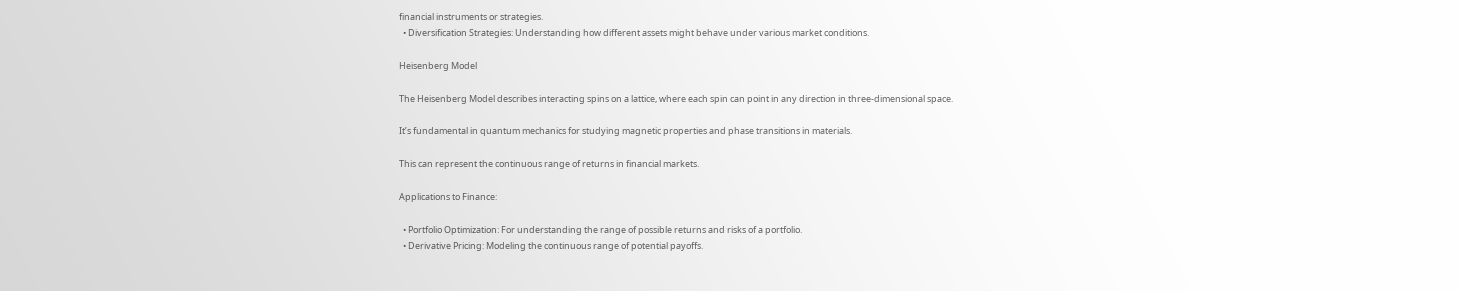financial instruments or strategies.
  • Diversification Strategies: Understanding how different assets might behave under various market conditions.

Heisenberg Model

The Heisenberg Model describes interacting spins on a lattice, where each spin can point in any direction in three-dimensional space.

It’s fundamental in quantum mechanics for studying magnetic properties and phase transitions in materials.

This can represent the continuous range of returns in financial markets.

Applications to Finance:

  • Portfolio Optimization: For understanding the range of possible returns and risks of a portfolio.
  • Derivative Pricing: Modeling the continuous range of potential payoffs.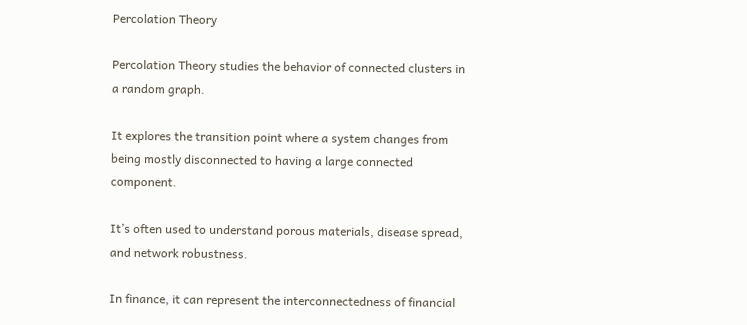Percolation Theory

Percolation Theory studies the behavior of connected clusters in a random graph.

It explores the transition point where a system changes from being mostly disconnected to having a large connected component.

It’s often used to understand porous materials, disease spread, and network robustness.

In finance, it can represent the interconnectedness of financial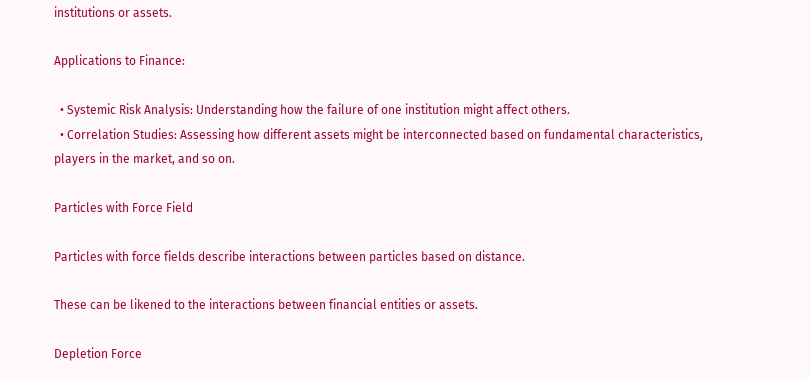institutions or assets.

Applications to Finance:

  • Systemic Risk Analysis: Understanding how the failure of one institution might affect others.
  • Correlation Studies: Assessing how different assets might be interconnected based on fundamental characteristics, players in the market, and so on.

Particles with Force Field

Particles with force fields describe interactions between particles based on distance.

These can be likened to the interactions between financial entities or assets.

Depletion Force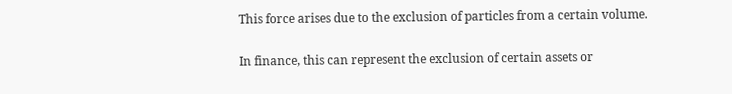This force arises due to the exclusion of particles from a certain volume.

In finance, this can represent the exclusion of certain assets or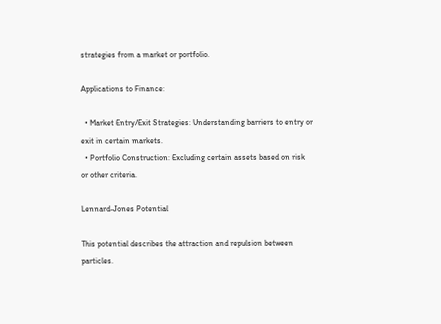strategies from a market or portfolio.

Applications to Finance:

  • Market Entry/Exit Strategies: Understanding barriers to entry or exit in certain markets.
  • Portfolio Construction: Excluding certain assets based on risk or other criteria.

Lennard-Jones Potential

This potential describes the attraction and repulsion between particles.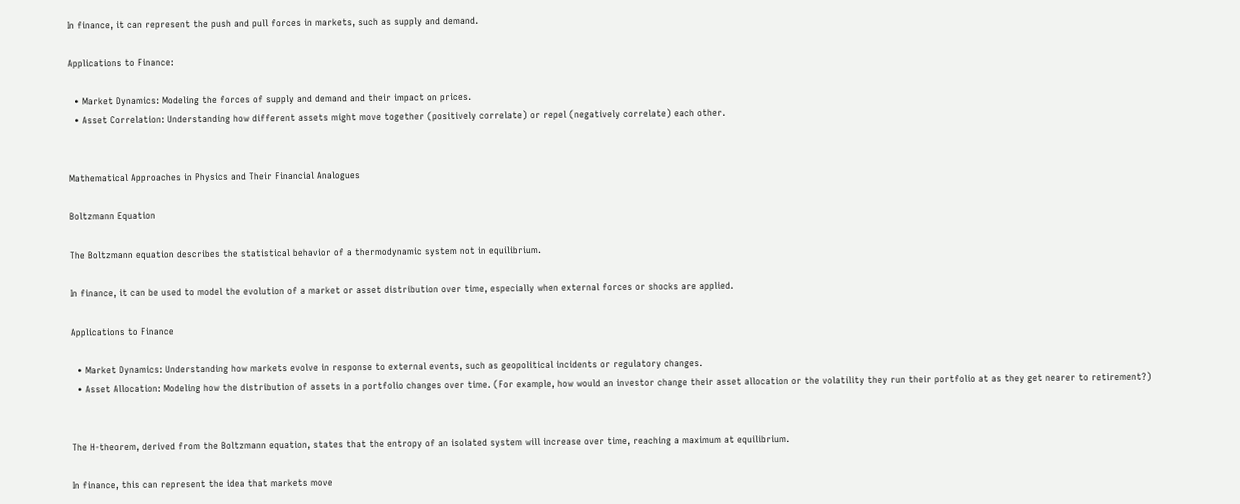In finance, it can represent the push and pull forces in markets, such as supply and demand.

Applications to Finance:

  • Market Dynamics: Modeling the forces of supply and demand and their impact on prices.
  • Asset Correlation: Understanding how different assets might move together (positively correlate) or repel (negatively correlate) each other.


Mathematical Approaches in Physics and Their Financial Analogues

Boltzmann Equation

The Boltzmann equation describes the statistical behavior of a thermodynamic system not in equilibrium.

In finance, it can be used to model the evolution of a market or asset distribution over time, especially when external forces or shocks are applied.

Applications to Finance

  • Market Dynamics: Understanding how markets evolve in response to external events, such as geopolitical incidents or regulatory changes.
  • Asset Allocation: Modeling how the distribution of assets in a portfolio changes over time. (For example, how would an investor change their asset allocation or the volatility they run their portfolio at as they get nearer to retirement?)


The H-theorem, derived from the Boltzmann equation, states that the entropy of an isolated system will increase over time, reaching a maximum at equilibrium.

In finance, this can represent the idea that markets move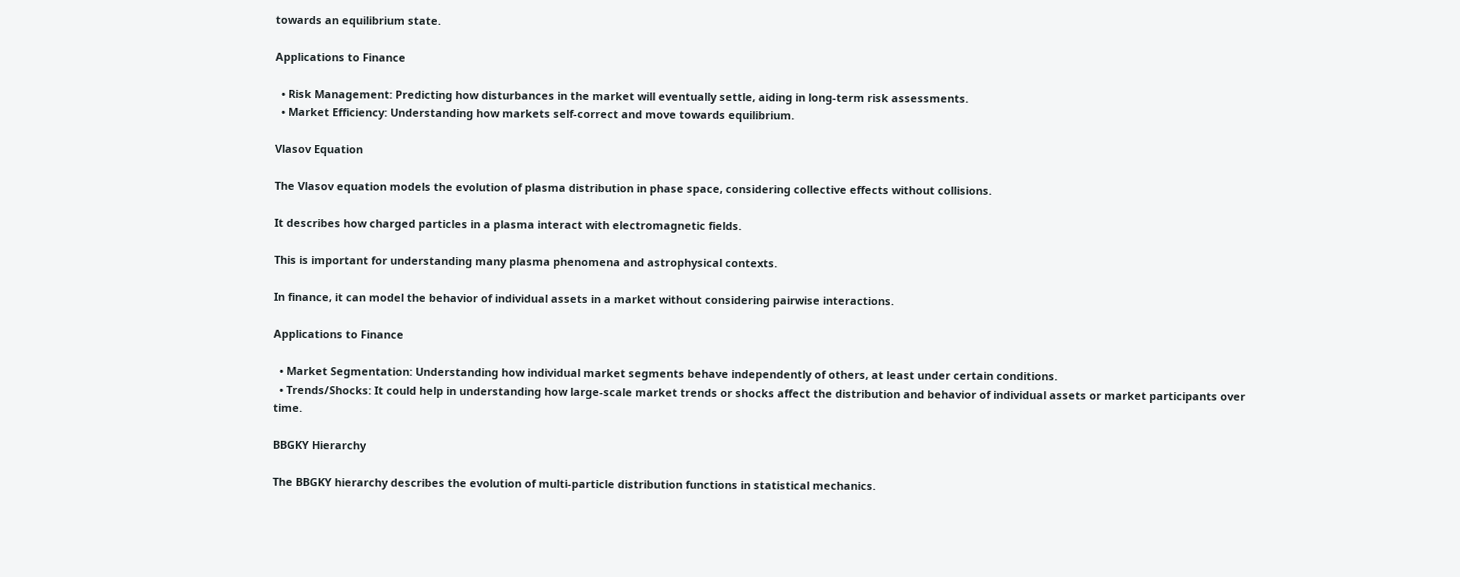towards an equilibrium state.

Applications to Finance

  • Risk Management: Predicting how disturbances in the market will eventually settle, aiding in long-term risk assessments.
  • Market Efficiency: Understanding how markets self-correct and move towards equilibrium.

Vlasov Equation

The Vlasov equation models the evolution of plasma distribution in phase space, considering collective effects without collisions.

It describes how charged particles in a plasma interact with electromagnetic fields.

This is important for understanding many plasma phenomena and astrophysical contexts.

In finance, it can model the behavior of individual assets in a market without considering pairwise interactions.

Applications to Finance

  • Market Segmentation: Understanding how individual market segments behave independently of others, at least under certain conditions.
  • Trends/Shocks: It could help in understanding how large-scale market trends or shocks affect the distribution and behavior of individual assets or market participants over time.

BBGKY Hierarchy

The BBGKY hierarchy describes the evolution of multi-particle distribution functions in statistical mechanics.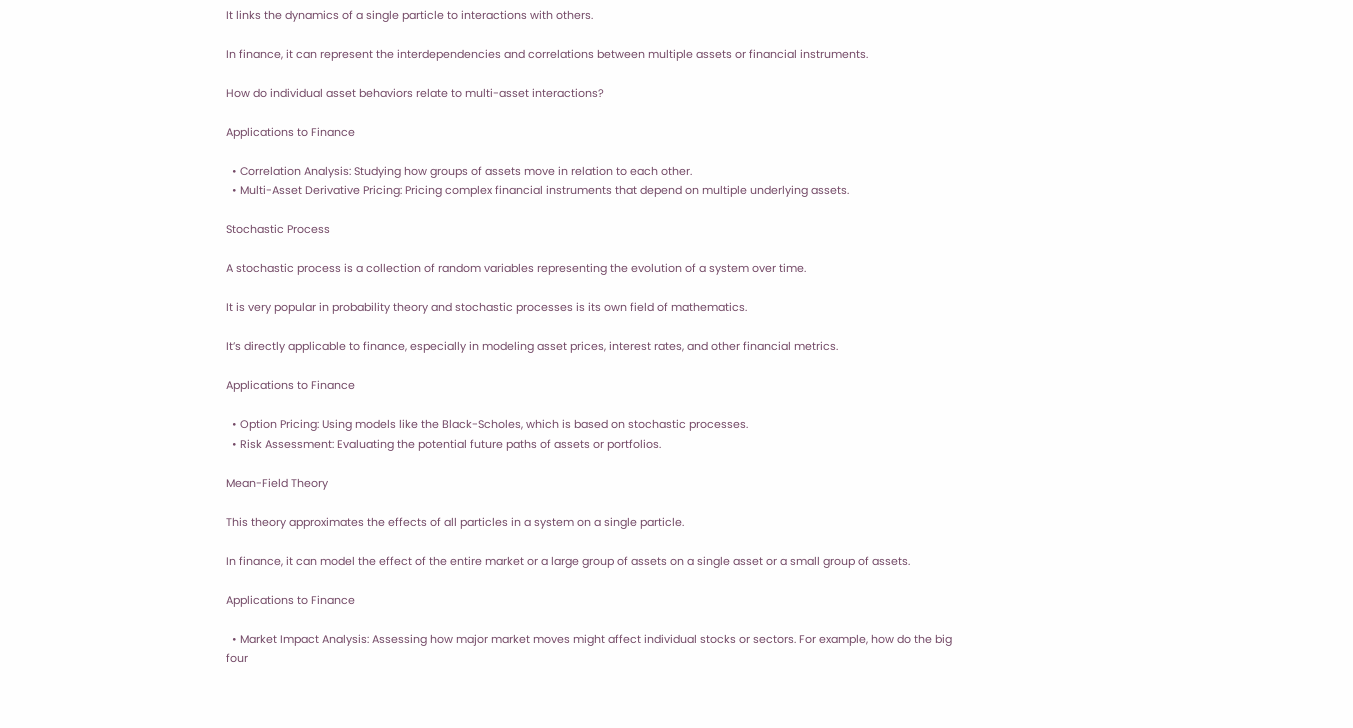It links the dynamics of a single particle to interactions with others.

In finance, it can represent the interdependencies and correlations between multiple assets or financial instruments.

How do individual asset behaviors relate to multi-asset interactions?

Applications to Finance

  • Correlation Analysis: Studying how groups of assets move in relation to each other.
  • Multi-Asset Derivative Pricing: Pricing complex financial instruments that depend on multiple underlying assets.

Stochastic Process

A stochastic process is a collection of random variables representing the evolution of a system over time.

It is very popular in probability theory and stochastic processes is its own field of mathematics.

It’s directly applicable to finance, especially in modeling asset prices, interest rates, and other financial metrics.

Applications to Finance

  • Option Pricing: Using models like the Black-Scholes, which is based on stochastic processes.
  • Risk Assessment: Evaluating the potential future paths of assets or portfolios.

Mean-Field Theory

This theory approximates the effects of all particles in a system on a single particle.

In finance, it can model the effect of the entire market or a large group of assets on a single asset or a small group of assets.

Applications to Finance

  • Market Impact Analysis: Assessing how major market moves might affect individual stocks or sectors. For example, how do the big four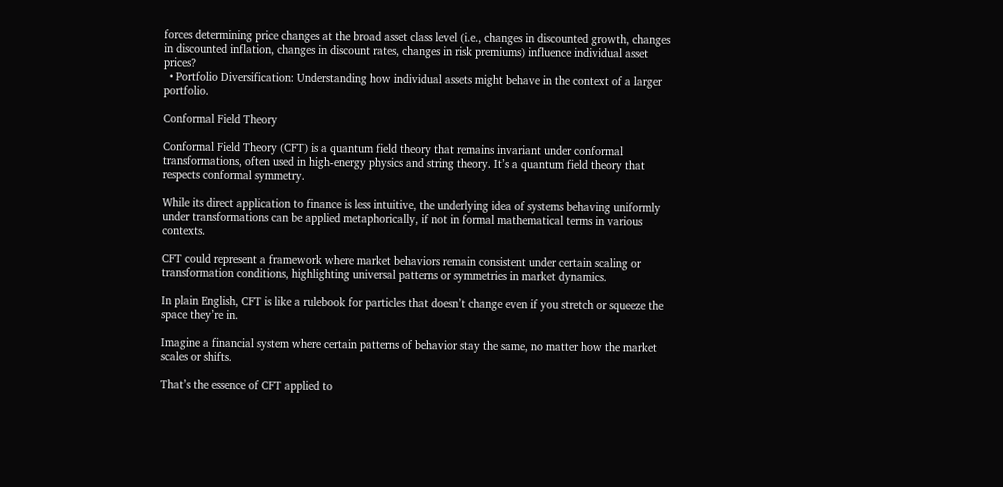forces determining price changes at the broad asset class level (i.e., changes in discounted growth, changes in discounted inflation, changes in discount rates, changes in risk premiums) influence individual asset prices?
  • Portfolio Diversification: Understanding how individual assets might behave in the context of a larger portfolio.

Conformal Field Theory

Conformal Field Theory (CFT) is a quantum field theory that remains invariant under conformal transformations, often used in high-energy physics and string theory. It’s a quantum field theory that respects conformal symmetry.

While its direct application to finance is less intuitive, the underlying idea of systems behaving uniformly under transformations can be applied metaphorically, if not in formal mathematical terms in various contexts.

CFT could represent a framework where market behaviors remain consistent under certain scaling or transformation conditions, highlighting universal patterns or symmetries in market dynamics.

In plain English, CFT is like a rulebook for particles that doesn’t change even if you stretch or squeeze the space they’re in.

Imagine a financial system where certain patterns of behavior stay the same, no matter how the market scales or shifts.

That’s the essence of CFT applied to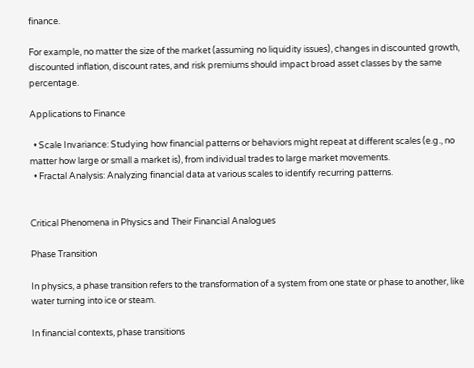finance.

For example, no matter the size of the market (assuming no liquidity issues), changes in discounted growth, discounted inflation, discount rates, and risk premiums should impact broad asset classes by the same percentage.

Applications to Finance

  • Scale Invariance: Studying how financial patterns or behaviors might repeat at different scales (e.g., no matter how large or small a market is), from individual trades to large market movements.
  • Fractal Analysis: Analyzing financial data at various scales to identify recurring patterns.


Critical Phenomena in Physics and Their Financial Analogues

Phase Transition

In physics, a phase transition refers to the transformation of a system from one state or phase to another, like water turning into ice or steam.

In financial contexts, phase transitions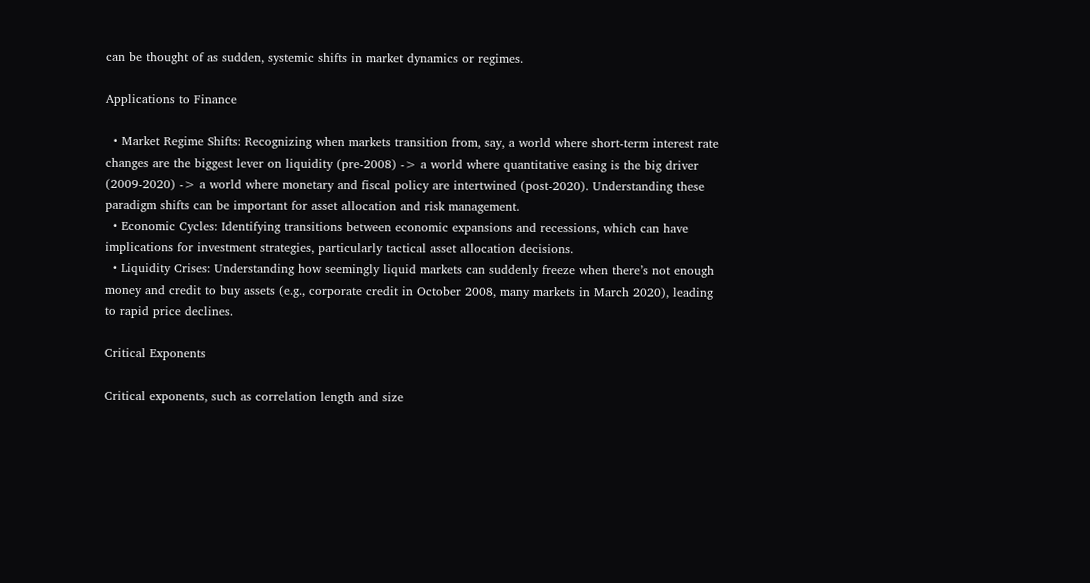can be thought of as sudden, systemic shifts in market dynamics or regimes.

Applications to Finance

  • Market Regime Shifts: Recognizing when markets transition from, say, a world where short-term interest rate changes are the biggest lever on liquidity (pre-2008) -> a world where quantitative easing is the big driver (2009-2020) -> a world where monetary and fiscal policy are intertwined (post-2020). Understanding these paradigm shifts can be important for asset allocation and risk management.
  • Economic Cycles: Identifying transitions between economic expansions and recessions, which can have implications for investment strategies, particularly tactical asset allocation decisions.
  • Liquidity Crises: Understanding how seemingly liquid markets can suddenly freeze when there’s not enough money and credit to buy assets (e.g., corporate credit in October 2008, many markets in March 2020), leading to rapid price declines.

Critical Exponents

Critical exponents, such as correlation length and size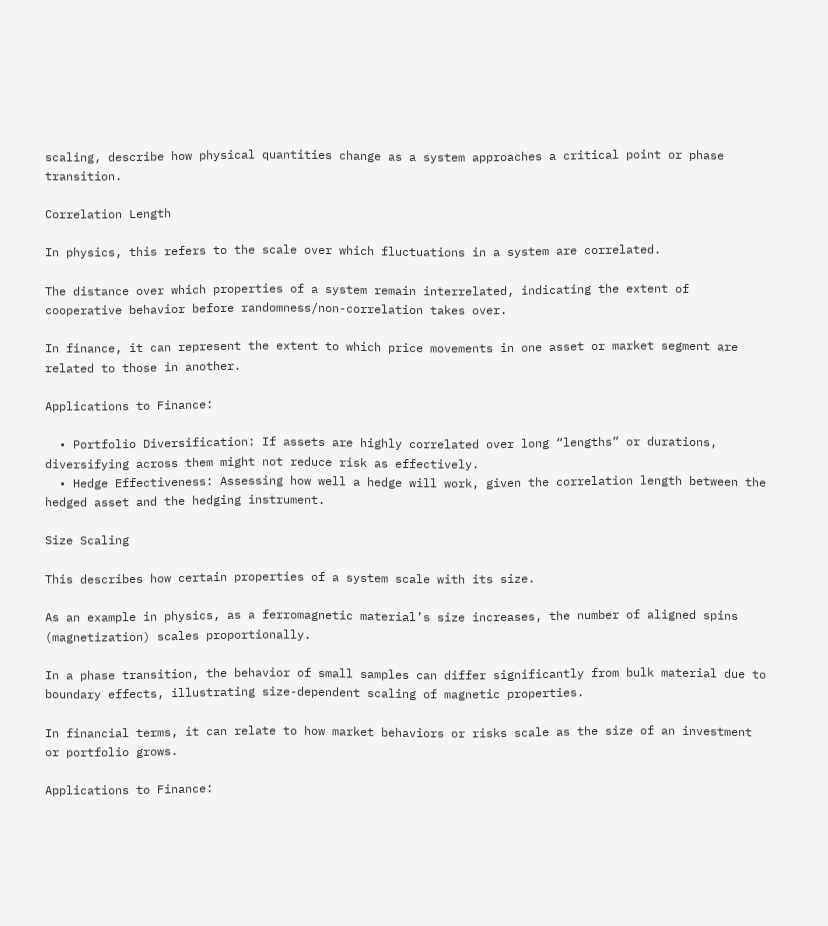scaling, describe how physical quantities change as a system approaches a critical point or phase transition.

Correlation Length

In physics, this refers to the scale over which fluctuations in a system are correlated.

The distance over which properties of a system remain interrelated, indicating the extent of cooperative behavior before randomness/non-correlation takes over.

In finance, it can represent the extent to which price movements in one asset or market segment are related to those in another.

Applications to Finance:

  • Portfolio Diversification: If assets are highly correlated over long “lengths” or durations, diversifying across them might not reduce risk as effectively.
  • Hedge Effectiveness: Assessing how well a hedge will work, given the correlation length between the hedged asset and the hedging instrument.

Size Scaling

This describes how certain properties of a system scale with its size.

As an example in physics, as a ferromagnetic material’s size increases, the number of aligned spins (magnetization) scales proportionally.

In a phase transition, the behavior of small samples can differ significantly from bulk material due to boundary effects, illustrating size-dependent scaling of magnetic properties.

In financial terms, it can relate to how market behaviors or risks scale as the size of an investment or portfolio grows.

Applications to Finance: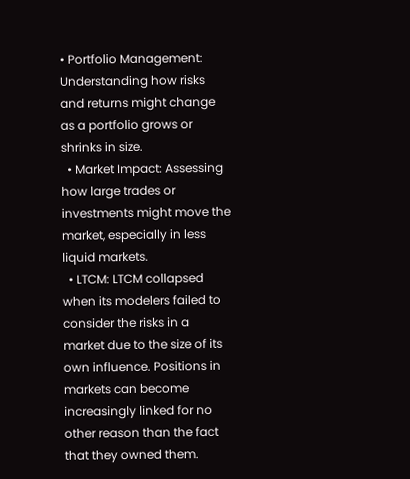• Portfolio Management: Understanding how risks and returns might change as a portfolio grows or shrinks in size.
  • Market Impact: Assessing how large trades or investments might move the market, especially in less liquid markets.
  • LTCM: LTCM collapsed when its modelers failed to consider the risks in a market due to the size of its own influence. Positions in markets can become increasingly linked for no other reason than the fact that they owned them.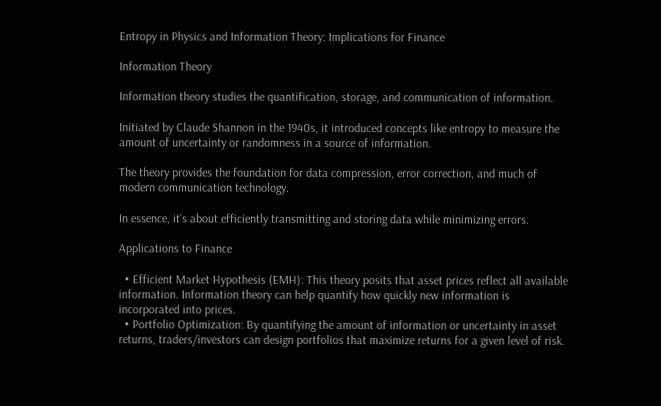Entropy in Physics and Information Theory: Implications for Finance

Information Theory

Information theory studies the quantification, storage, and communication of information.

Initiated by Claude Shannon in the 1940s, it introduced concepts like entropy to measure the amount of uncertainty or randomness in a source of information.

The theory provides the foundation for data compression, error correction, and much of modern communication technology.

In essence, it’s about efficiently transmitting and storing data while minimizing errors.

Applications to Finance

  • Efficient Market Hypothesis (EMH): This theory posits that asset prices reflect all available information. Information theory can help quantify how quickly new information is incorporated into prices.
  • Portfolio Optimization: By quantifying the amount of information or uncertainty in asset returns, traders/investors can design portfolios that maximize returns for a given level of risk.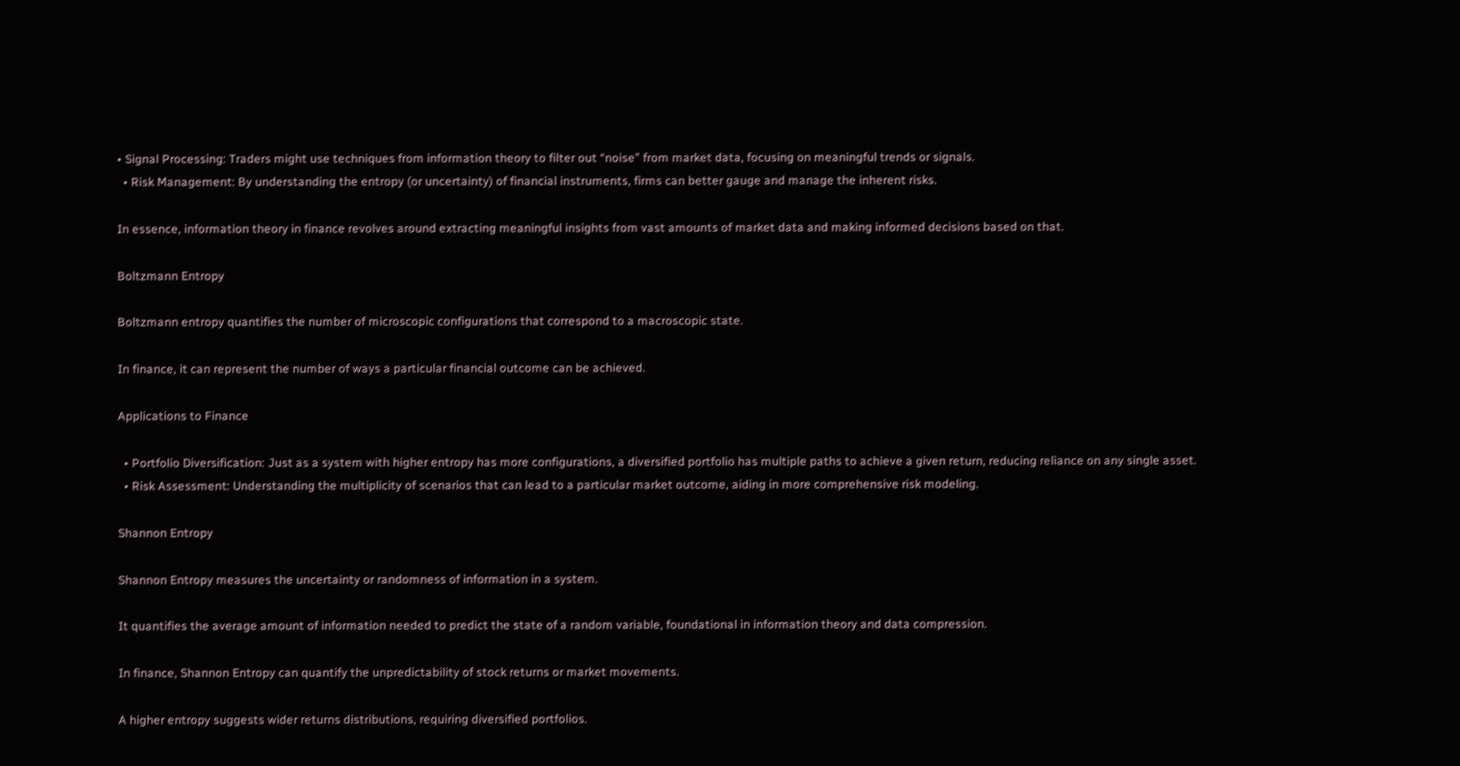• Signal Processing: Traders might use techniques from information theory to filter out “noise” from market data, focusing on meaningful trends or signals.
  • Risk Management: By understanding the entropy (or uncertainty) of financial instruments, firms can better gauge and manage the inherent risks.

In essence, information theory in finance revolves around extracting meaningful insights from vast amounts of market data and making informed decisions based on that.

Boltzmann Entropy

Boltzmann entropy quantifies the number of microscopic configurations that correspond to a macroscopic state.

In finance, it can represent the number of ways a particular financial outcome can be achieved.

Applications to Finance

  • Portfolio Diversification: Just as a system with higher entropy has more configurations, a diversified portfolio has multiple paths to achieve a given return, reducing reliance on any single asset.
  • Risk Assessment: Understanding the multiplicity of scenarios that can lead to a particular market outcome, aiding in more comprehensive risk modeling.

Shannon Entropy

Shannon Entropy measures the uncertainty or randomness of information in a system.

It quantifies the average amount of information needed to predict the state of a random variable, foundational in information theory and data compression.

In finance, Shannon Entropy can quantify the unpredictability of stock returns or market movements.

A higher entropy suggests wider returns distributions, requiring diversified portfolios.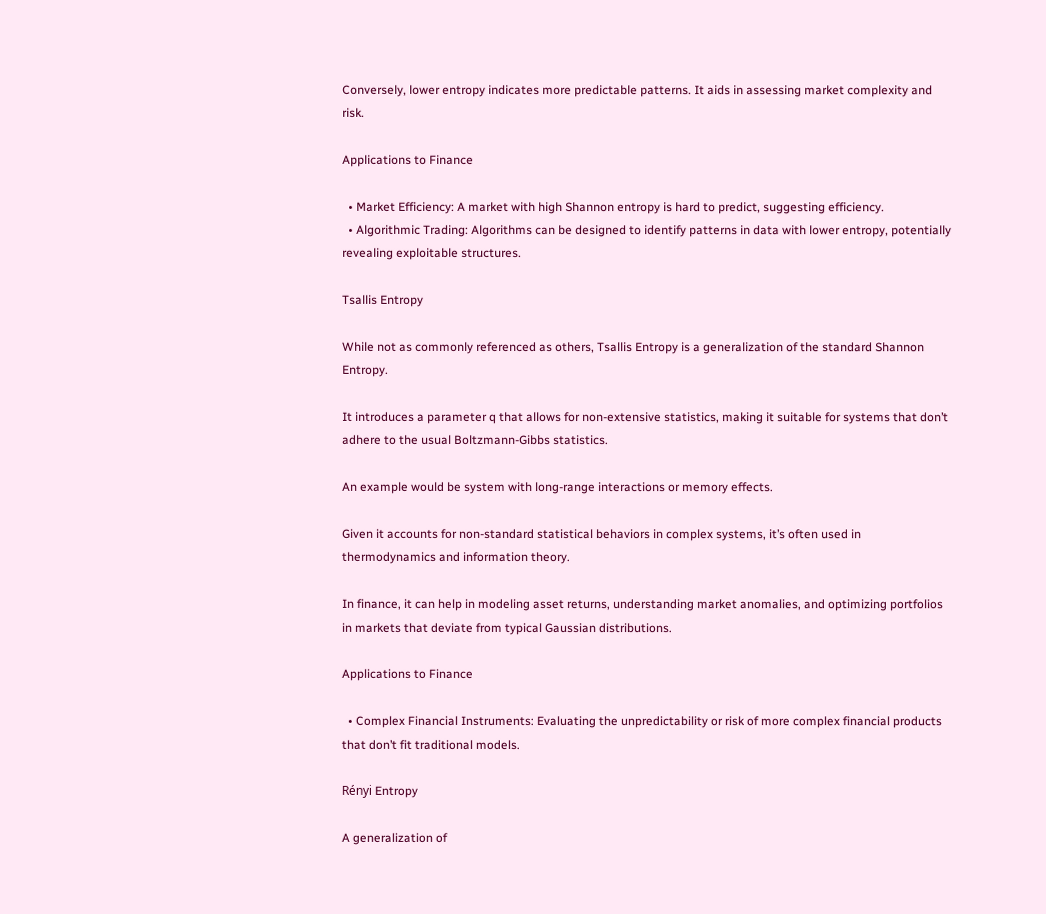Conversely, lower entropy indicates more predictable patterns. It aids in assessing market complexity and risk.

Applications to Finance

  • Market Efficiency: A market with high Shannon entropy is hard to predict, suggesting efficiency.
  • Algorithmic Trading: Algorithms can be designed to identify patterns in data with lower entropy, potentially revealing exploitable structures.

Tsallis Entropy

While not as commonly referenced as others, Tsallis Entropy is a generalization of the standard Shannon Entropy.

It introduces a parameter q that allows for non-extensive statistics, making it suitable for systems that don’t adhere to the usual Boltzmann-Gibbs statistics.

An example would be system with long-range interactions or memory effects.

Given it accounts for non-standard statistical behaviors in complex systems, it’s often used in thermodynamics and information theory.

In finance, it can help in modeling asset returns, understanding market anomalies, and optimizing portfolios in markets that deviate from typical Gaussian distributions.

Applications to Finance

  • Complex Financial Instruments: Evaluating the unpredictability or risk of more complex financial products that don’t fit traditional models.

Rényi Entropy

A generalization of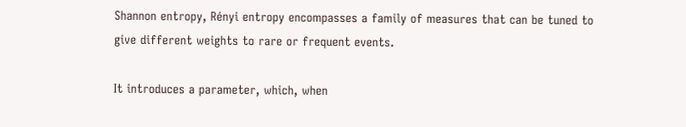Shannon entropy, Rényi entropy encompasses a family of measures that can be tuned to give different weights to rare or frequent events.

It introduces a parameter, which, when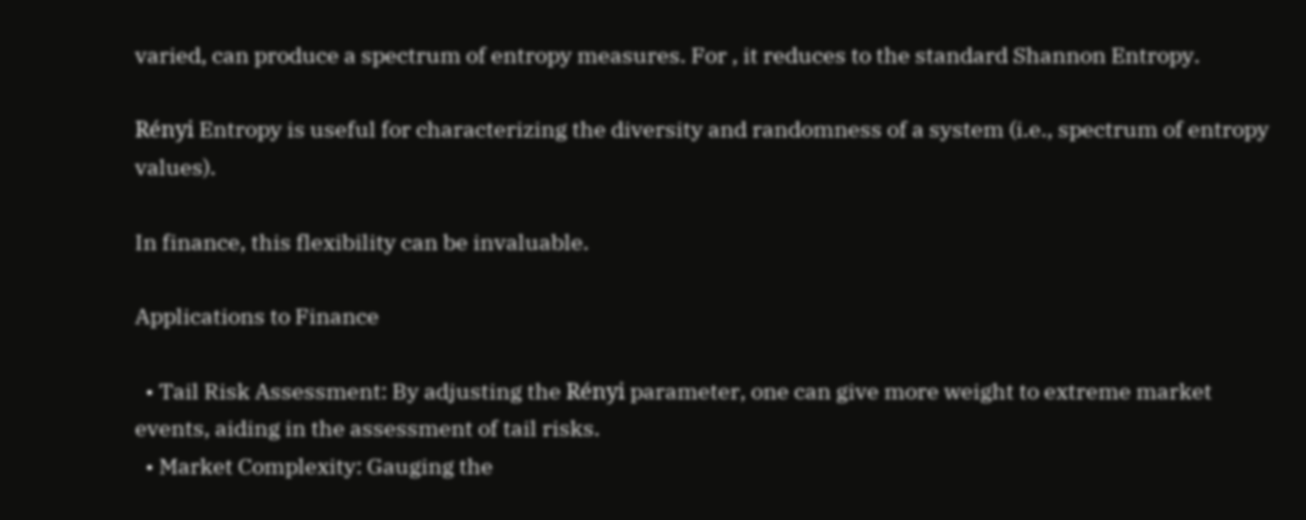varied, can produce a spectrum of entropy measures. For , it reduces to the standard Shannon Entropy.

Rényi Entropy is useful for characterizing the diversity and randomness of a system (i.e., spectrum of entropy values).

In finance, this flexibility can be invaluable.

Applications to Finance

  • Tail Risk Assessment: By adjusting the Rényi parameter, one can give more weight to extreme market events, aiding in the assessment of tail risks.
  • Market Complexity: Gauging the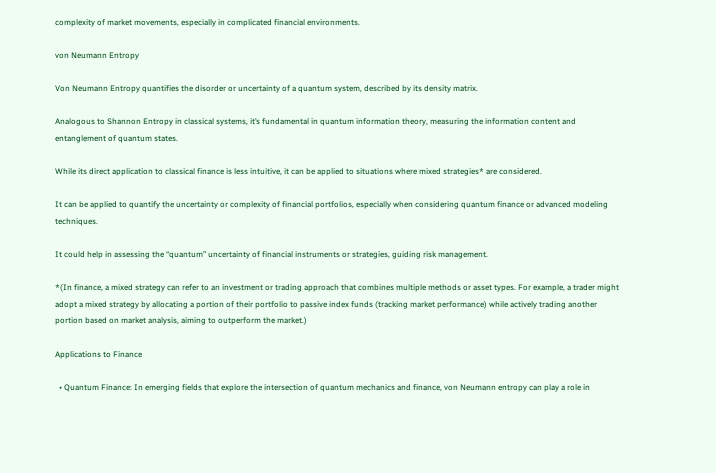complexity of market movements, especially in complicated financial environments.

von Neumann Entropy

Von Neumann Entropy quantifies the disorder or uncertainty of a quantum system, described by its density matrix.

Analogous to Shannon Entropy in classical systems, it’s fundamental in quantum information theory, measuring the information content and entanglement of quantum states.

While its direct application to classical finance is less intuitive, it can be applied to situations where mixed strategies* are considered.

It can be applied to quantify the uncertainty or complexity of financial portfolios, especially when considering quantum finance or advanced modeling techniques.

It could help in assessing the “quantum” uncertainty of financial instruments or strategies, guiding risk management.

*(In finance, a mixed strategy can refer to an investment or trading approach that combines multiple methods or asset types. For example, a trader might adopt a mixed strategy by allocating a portion of their portfolio to passive index funds (tracking market performance) while actively trading another portion based on market analysis, aiming to outperform the market.)

Applications to Finance

  • Quantum Finance: In emerging fields that explore the intersection of quantum mechanics and finance, von Neumann entropy can play a role in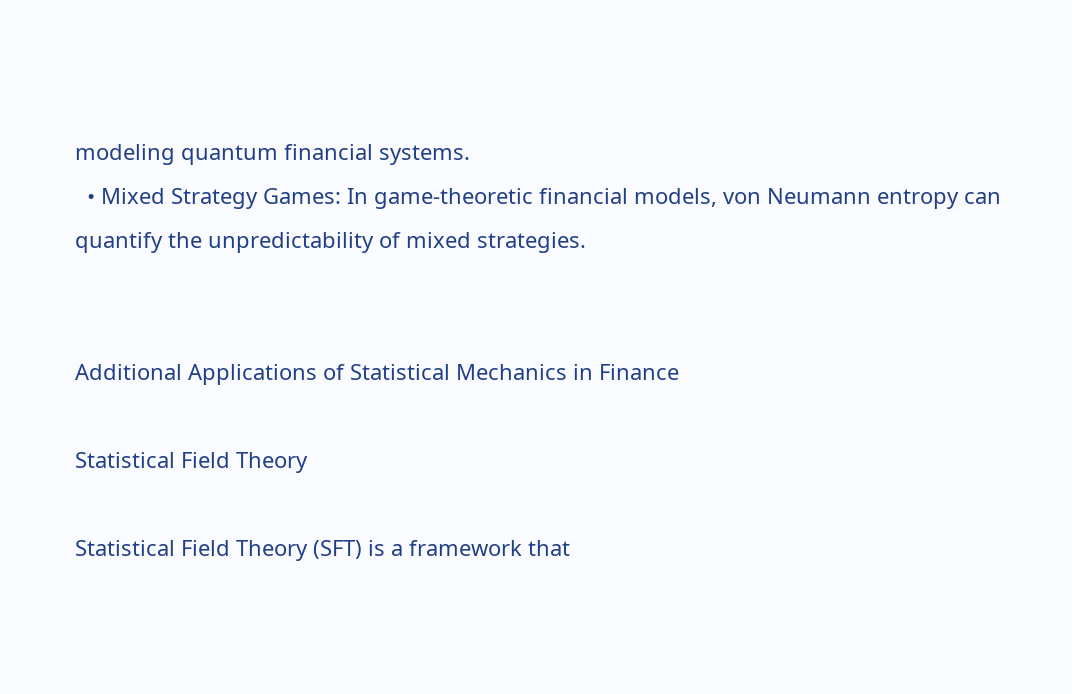modeling quantum financial systems.
  • Mixed Strategy Games: In game-theoretic financial models, von Neumann entropy can quantify the unpredictability of mixed strategies.


Additional Applications of Statistical Mechanics in Finance

Statistical Field Theory

Statistical Field Theory (SFT) is a framework that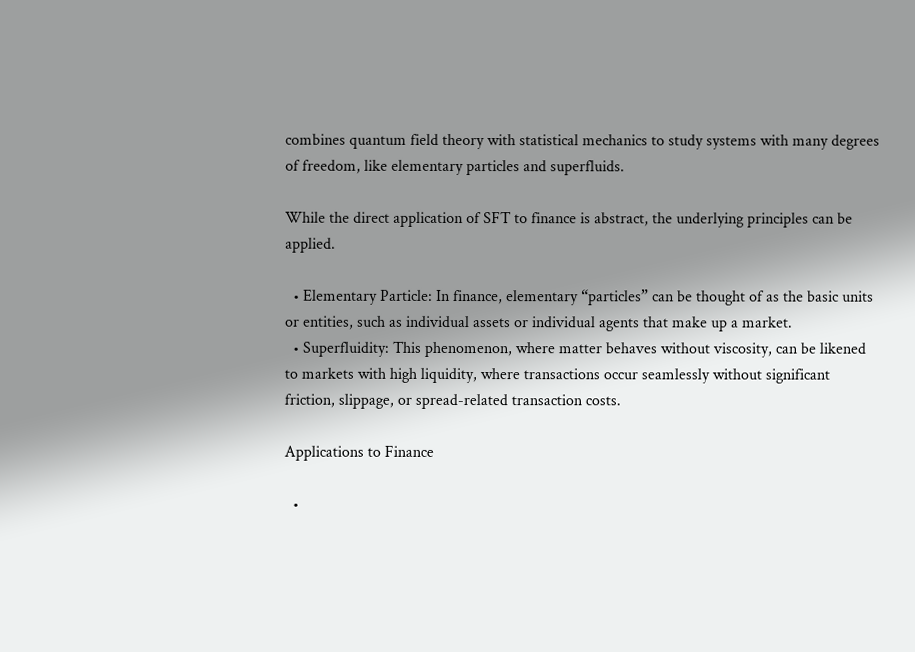combines quantum field theory with statistical mechanics to study systems with many degrees of freedom, like elementary particles and superfluids.

While the direct application of SFT to finance is abstract, the underlying principles can be applied.

  • Elementary Particle: In finance, elementary “particles” can be thought of as the basic units or entities, such as individual assets or individual agents that make up a market.
  • Superfluidity: This phenomenon, where matter behaves without viscosity, can be likened to markets with high liquidity, where transactions occur seamlessly without significant friction, slippage, or spread-related transaction costs.

Applications to Finance

  •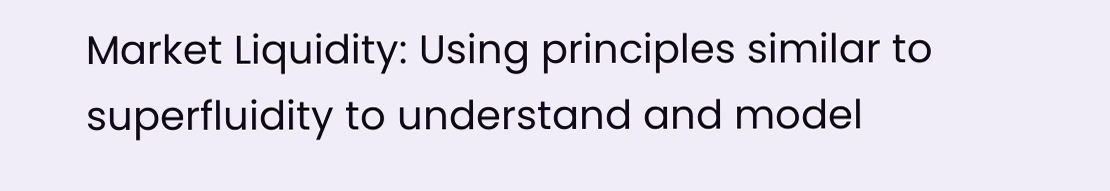Market Liquidity: Using principles similar to superfluidity to understand and model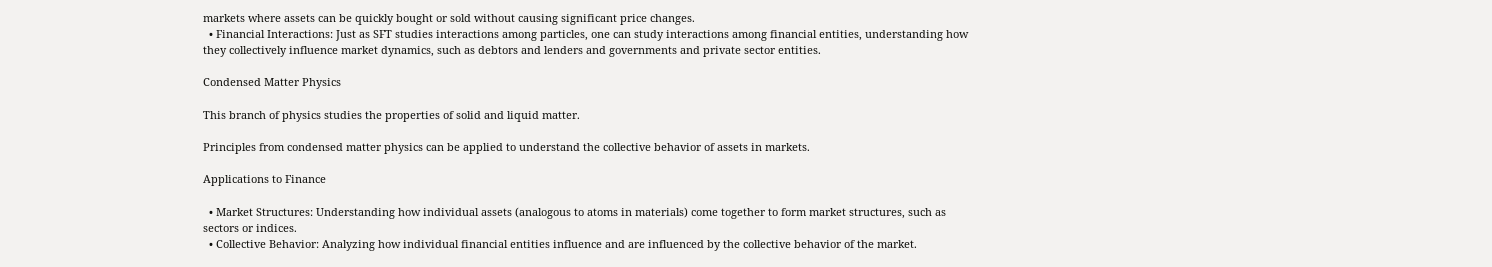markets where assets can be quickly bought or sold without causing significant price changes.
  • Financial Interactions: Just as SFT studies interactions among particles, one can study interactions among financial entities, understanding how they collectively influence market dynamics, such as debtors and lenders and governments and private sector entities.

Condensed Matter Physics

This branch of physics studies the properties of solid and liquid matter.

Principles from condensed matter physics can be applied to understand the collective behavior of assets in markets.

Applications to Finance

  • Market Structures: Understanding how individual assets (analogous to atoms in materials) come together to form market structures, such as sectors or indices.
  • Collective Behavior: Analyzing how individual financial entities influence and are influenced by the collective behavior of the market.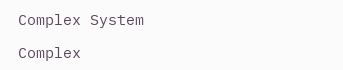Complex System

Complex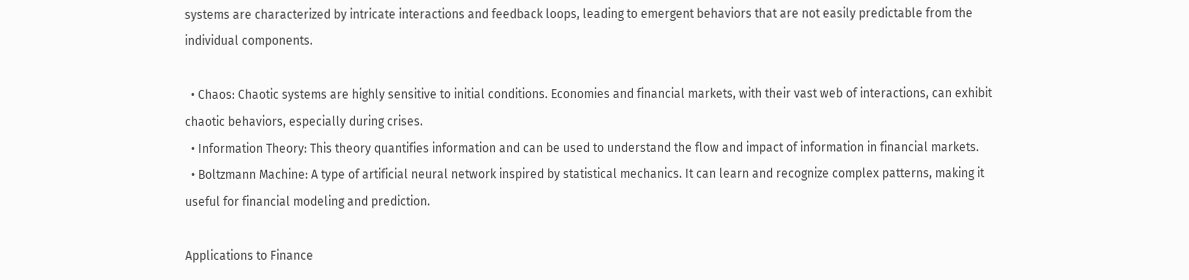systems are characterized by intricate interactions and feedback loops, leading to emergent behaviors that are not easily predictable from the individual components.

  • Chaos: Chaotic systems are highly sensitive to initial conditions. Economies and financial markets, with their vast web of interactions, can exhibit chaotic behaviors, especially during crises.
  • Information Theory: This theory quantifies information and can be used to understand the flow and impact of information in financial markets.
  • Boltzmann Machine: A type of artificial neural network inspired by statistical mechanics. It can learn and recognize complex patterns, making it useful for financial modeling and prediction.

Applications to Finance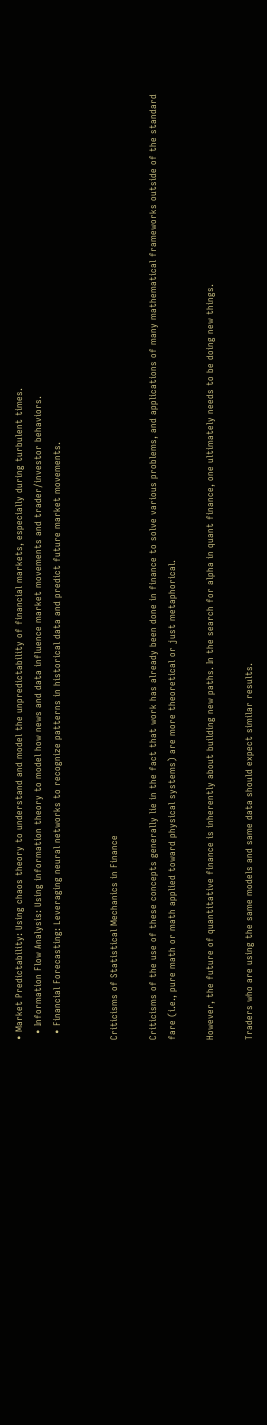• Market Predictability: Using chaos theory to understand and model the unpredictability of financial markets, especially during turbulent times.
  • Information Flow Analysis: Using information theory to model how news and data influence market movements and trader/investor behaviors.
  • Financial Forecasting: Leveraging neural networks to recognize patterns in historical data and predict future market movements.


Criticisms of Statistical Mechanics in Finance

Criticisms of the use of these concepts generally lie in the fact that work has already been done in finance to solve various problems, and applications of many mathematical frameworks outside of the standard fare (i.e., pure math or math applied toward physical systems) are more theoretical or just metaphorical.

However, the future of quantitative finance is inherently about building new paths. In the search for alpha in quant finance, one ultimately needs to be doing new things.

Traders who are using the same models and same data should expect similar results.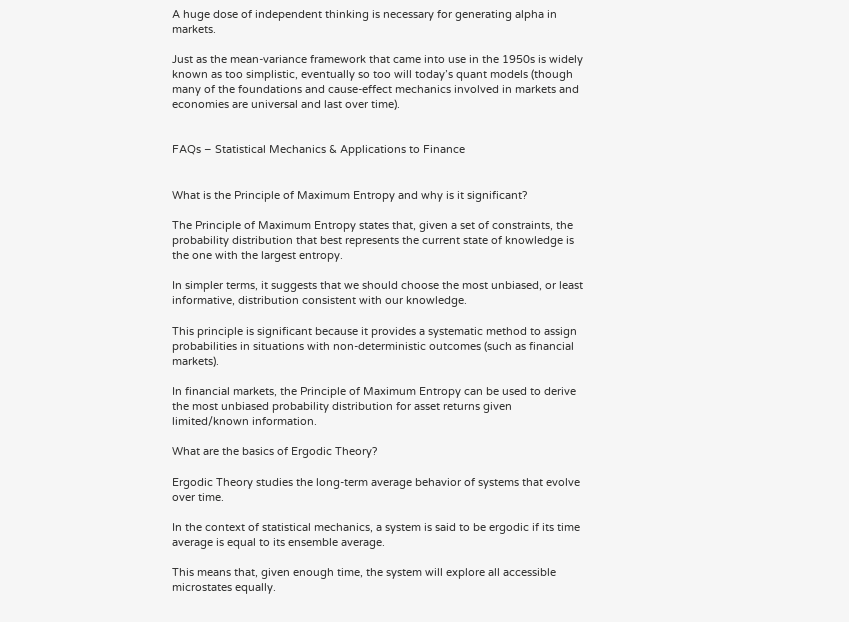A huge dose of independent thinking is necessary for generating alpha in markets.

Just as the mean-variance framework that came into use in the 1950s is widely known as too simplistic, eventually so too will today’s quant models (though many of the foundations and cause-effect mechanics involved in markets and economies are universal and last over time).


FAQs – Statistical Mechanics & Applications to Finance


What is the Principle of Maximum Entropy and why is it significant?

The Principle of Maximum Entropy states that, given a set of constraints, the probability distribution that best represents the current state of knowledge is the one with the largest entropy.

In simpler terms, it suggests that we should choose the most unbiased, or least informative, distribution consistent with our knowledge.

This principle is significant because it provides a systematic method to assign probabilities in situations with non-deterministic outcomes (such as financial markets).

In financial markets, the Principle of Maximum Entropy can be used to derive the most unbiased probability distribution for asset returns given limited/known information.

What are the basics of Ergodic Theory?

Ergodic Theory studies the long-term average behavior of systems that evolve over time.

In the context of statistical mechanics, a system is said to be ergodic if its time average is equal to its ensemble average.

This means that, given enough time, the system will explore all accessible microstates equally.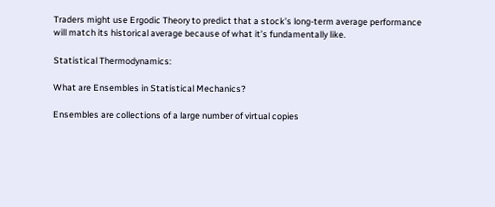Traders might use Ergodic Theory to predict that a stock’s long-term average performance will match its historical average because of what it’s fundamentally like.

Statistical Thermodynamics:

What are Ensembles in Statistical Mechanics?

Ensembles are collections of a large number of virtual copies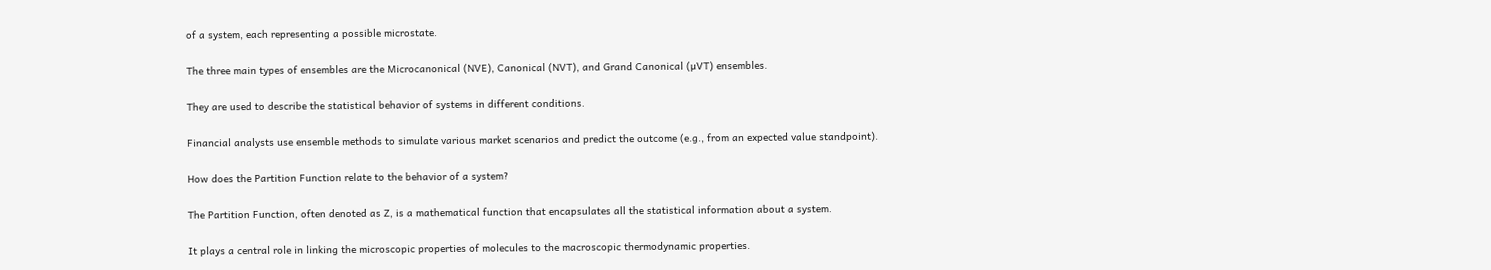of a system, each representing a possible microstate.

The three main types of ensembles are the Microcanonical (NVE), Canonical (NVT), and Grand Canonical (µVT) ensembles.

They are used to describe the statistical behavior of systems in different conditions.

Financial analysts use ensemble methods to simulate various market scenarios and predict the outcome (e.g., from an expected value standpoint).

How does the Partition Function relate to the behavior of a system?

The Partition Function, often denoted as Z, is a mathematical function that encapsulates all the statistical information about a system.

It plays a central role in linking the microscopic properties of molecules to the macroscopic thermodynamic properties.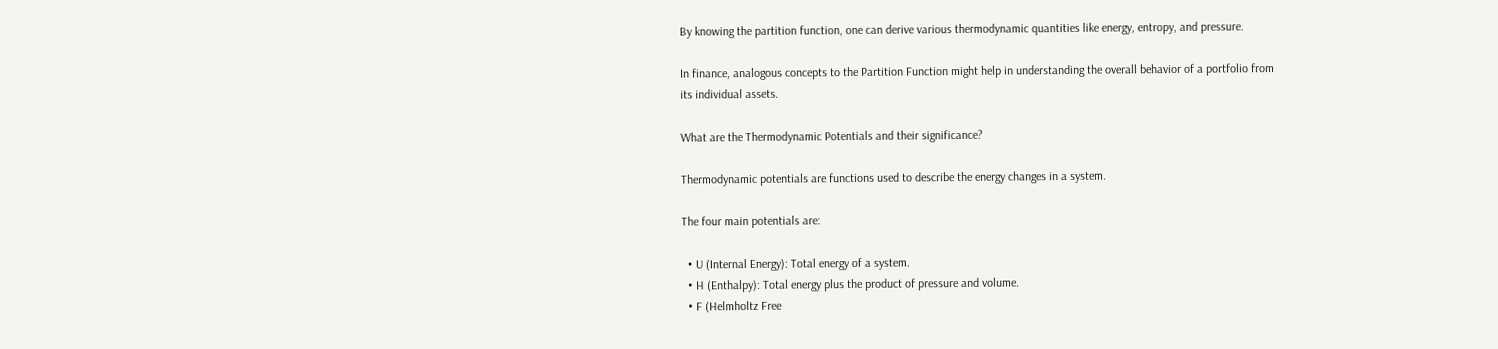By knowing the partition function, one can derive various thermodynamic quantities like energy, entropy, and pressure.

In finance, analogous concepts to the Partition Function might help in understanding the overall behavior of a portfolio from its individual assets.

What are the Thermodynamic Potentials and their significance?

Thermodynamic potentials are functions used to describe the energy changes in a system.

The four main potentials are:

  • U (Internal Energy): Total energy of a system.
  • H (Enthalpy): Total energy plus the product of pressure and volume.
  • F (Helmholtz Free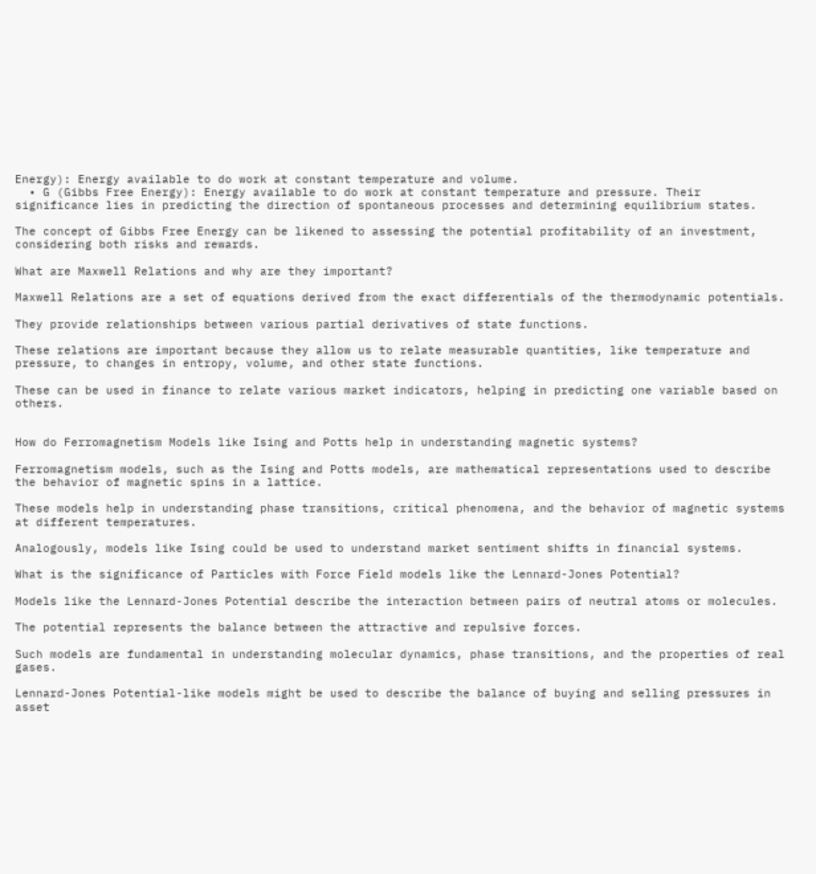Energy): Energy available to do work at constant temperature and volume.
  • G (Gibbs Free Energy): Energy available to do work at constant temperature and pressure. Their significance lies in predicting the direction of spontaneous processes and determining equilibrium states.

The concept of Gibbs Free Energy can be likened to assessing the potential profitability of an investment, considering both risks and rewards.

What are Maxwell Relations and why are they important?

Maxwell Relations are a set of equations derived from the exact differentials of the thermodynamic potentials.

They provide relationships between various partial derivatives of state functions.

These relations are important because they allow us to relate measurable quantities, like temperature and pressure, to changes in entropy, volume, and other state functions.

These can be used in finance to relate various market indicators, helping in predicting one variable based on others.


How do Ferromagnetism Models like Ising and Potts help in understanding magnetic systems?

Ferromagnetism models, such as the Ising and Potts models, are mathematical representations used to describe the behavior of magnetic spins in a lattice.

These models help in understanding phase transitions, critical phenomena, and the behavior of magnetic systems at different temperatures.

Analogously, models like Ising could be used to understand market sentiment shifts in financial systems.

What is the significance of Particles with Force Field models like the Lennard-Jones Potential?

Models like the Lennard-Jones Potential describe the interaction between pairs of neutral atoms or molecules.

The potential represents the balance between the attractive and repulsive forces.

Such models are fundamental in understanding molecular dynamics, phase transitions, and the properties of real gases.

Lennard-Jones Potential-like models might be used to describe the balance of buying and selling pressures in asset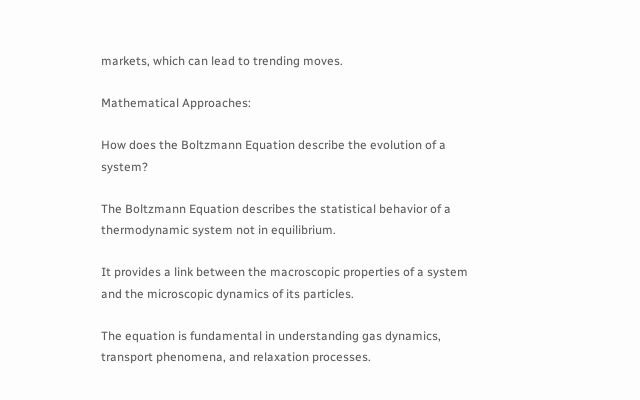markets, which can lead to trending moves.

Mathematical Approaches:

How does the Boltzmann Equation describe the evolution of a system?

The Boltzmann Equation describes the statistical behavior of a thermodynamic system not in equilibrium.

It provides a link between the macroscopic properties of a system and the microscopic dynamics of its particles.

The equation is fundamental in understanding gas dynamics, transport phenomena, and relaxation processes.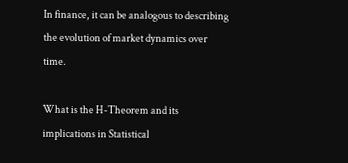In finance, it can be analogous to describing the evolution of market dynamics over time.

What is the H-Theorem and its implications in Statistical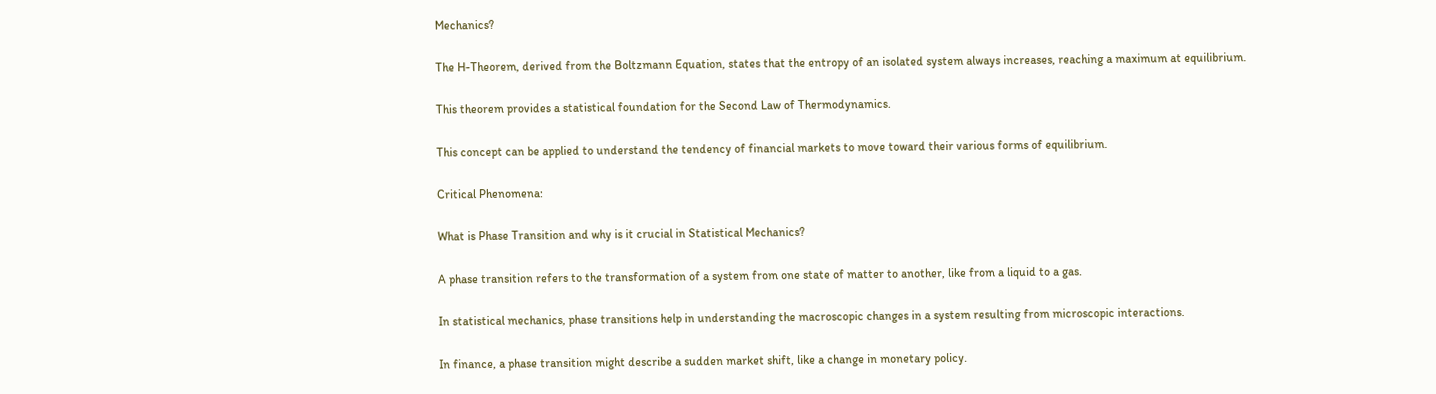Mechanics?

The H-Theorem, derived from the Boltzmann Equation, states that the entropy of an isolated system always increases, reaching a maximum at equilibrium.

This theorem provides a statistical foundation for the Second Law of Thermodynamics.

This concept can be applied to understand the tendency of financial markets to move toward their various forms of equilibrium.

Critical Phenomena:

What is Phase Transition and why is it crucial in Statistical Mechanics?

A phase transition refers to the transformation of a system from one state of matter to another, like from a liquid to a gas.

In statistical mechanics, phase transitions help in understanding the macroscopic changes in a system resulting from microscopic interactions.

In finance, a phase transition might describe a sudden market shift, like a change in monetary policy.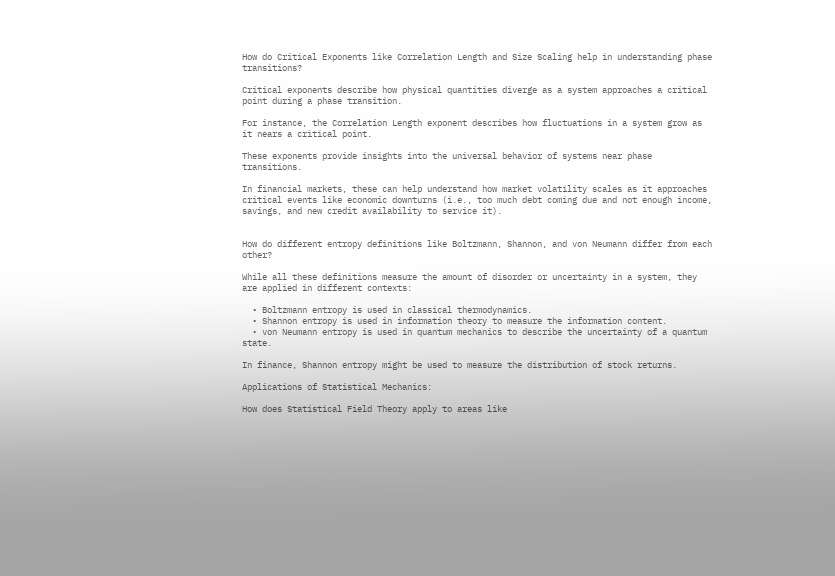How do Critical Exponents like Correlation Length and Size Scaling help in understanding phase transitions?

Critical exponents describe how physical quantities diverge as a system approaches a critical point during a phase transition.

For instance, the Correlation Length exponent describes how fluctuations in a system grow as it nears a critical point.

These exponents provide insights into the universal behavior of systems near phase transitions.

In financial markets, these can help understand how market volatility scales as it approaches critical events like economic downturns (i.e., too much debt coming due and not enough income, savings, and new credit availability to service it).


How do different entropy definitions like Boltzmann, Shannon, and von Neumann differ from each other?

While all these definitions measure the amount of disorder or uncertainty in a system, they are applied in different contexts:

  • Boltzmann entropy is used in classical thermodynamics.
  • Shannon entropy is used in information theory to measure the information content.
  • von Neumann entropy is used in quantum mechanics to describe the uncertainty of a quantum state.

In finance, Shannon entropy might be used to measure the distribution of stock returns.

Applications of Statistical Mechanics:

How does Statistical Field Theory apply to areas like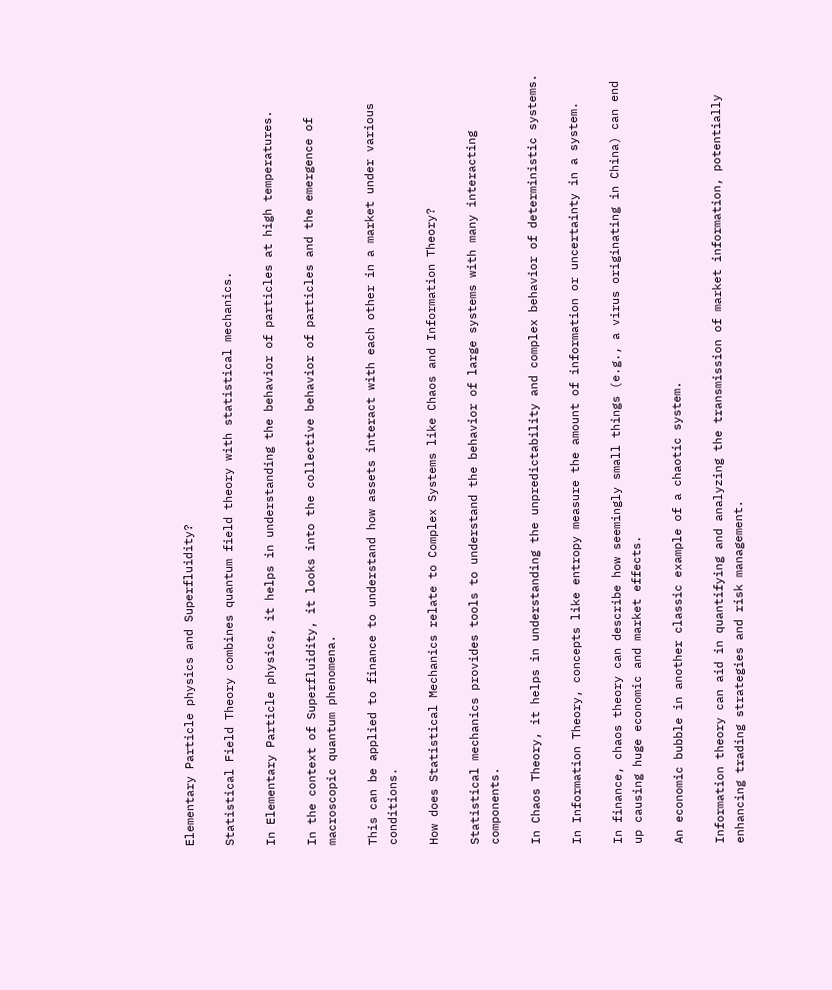Elementary Particle physics and Superfluidity?

Statistical Field Theory combines quantum field theory with statistical mechanics.

In Elementary Particle physics, it helps in understanding the behavior of particles at high temperatures.

In the context of Superfluidity, it looks into the collective behavior of particles and the emergence of macroscopic quantum phenomena.

This can be applied to finance to understand how assets interact with each other in a market under various conditions.

How does Statistical Mechanics relate to Complex Systems like Chaos and Information Theory?

Statistical mechanics provides tools to understand the behavior of large systems with many interacting components.

In Chaos Theory, it helps in understanding the unpredictability and complex behavior of deterministic systems.

In Information Theory, concepts like entropy measure the amount of information or uncertainty in a system.

In finance, chaos theory can describe how seemingly small things (e.g., a virus originating in China) can end up causing huge economic and market effects.

An economic bubble in another classic example of a chaotic system.

Information theory can aid in quantifying and analyzing the transmission of market information, potentially enhancing trading strategies and risk management.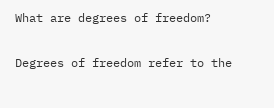What are degrees of freedom?

Degrees of freedom refer to the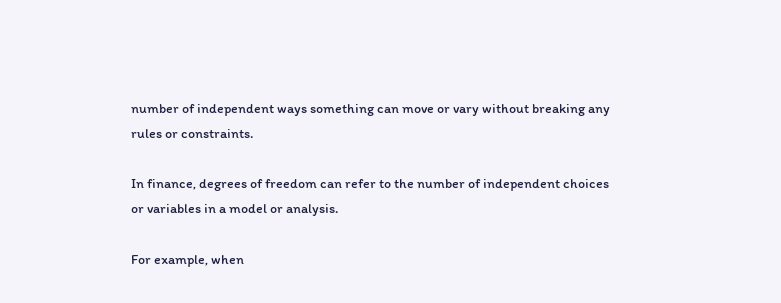number of independent ways something can move or vary without breaking any rules or constraints.

In finance, degrees of freedom can refer to the number of independent choices or variables in a model or analysis.

For example, when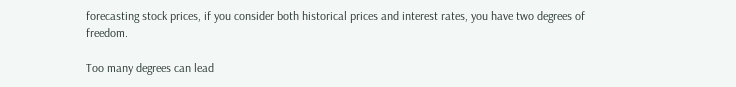forecasting stock prices, if you consider both historical prices and interest rates, you have two degrees of freedom.

Too many degrees can lead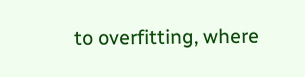to overfitting, where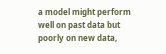a model might perform well on past data but poorly on new data,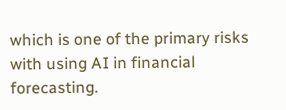which is one of the primary risks with using AI in financial forecasting.